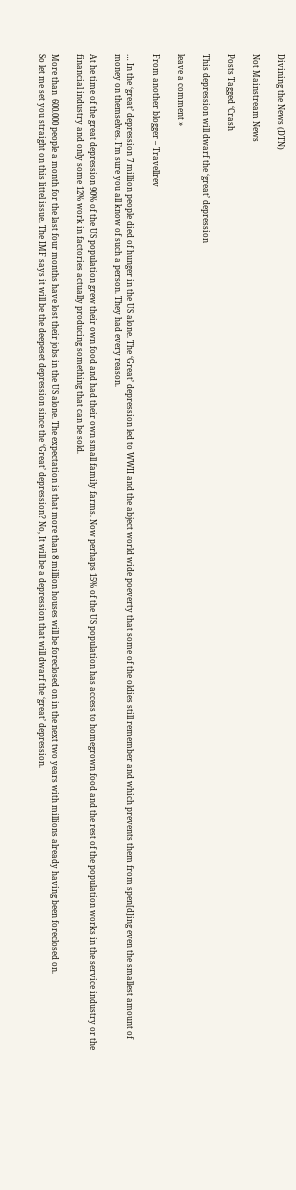Divining the News (DTN)

Not Mainstream News

Posts Tagged ‘Crash

This depression will dwarf the ‘great’ depression

leave a comment »

From another blogger – Travellrev

… In the ‘great’ depression 7 million people died of hunger in the US alone. The ‘Great’ depression led to WWII and the abject world wide poeverty that some of the oldies still remember and which prevents them from spen[d]ing even the smallest amount of money on themselves. I’m sure you all know of such a person. They had every reason.

At he time of the great depression 90% of the US population grew their own food and had their own small family farms. Now perhaps 15% of the US population has access to homegrown food and the rest of the population works in the service industry or the financial industry and only some 12% work in factories actually producing something that can be sold.

More than  600.000 people a month for the last four months have lost their jobs in the US alone. The expectation is that more than 8 million houses will be foreclosed on in the next two years with millions already having been foreclosed on.
So let me set you straight on this littel issue. The IMF says it will be the deepeset depression since the ‘Great’ depression? No, It will be a depression that will dwarf the ‘great’ depression.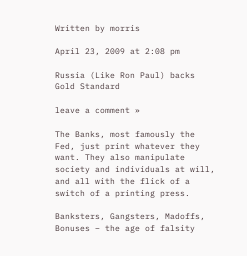Written by morris

April 23, 2009 at 2:08 pm

Russia (Like Ron Paul) backs Gold Standard

leave a comment »

The Banks, most famously the Fed, just print whatever they want. They also manipulate society and individuals at will, and all with the flick of a switch of a printing press.

Banksters, Gangsters, Madoffs, Bonuses – the age of falsity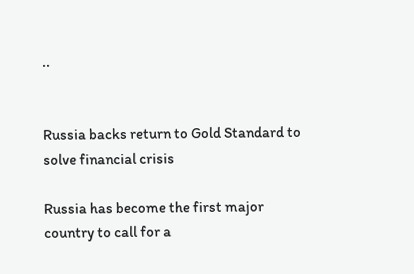..


Russia backs return to Gold Standard to solve financial crisis

Russia has become the first major country to call for a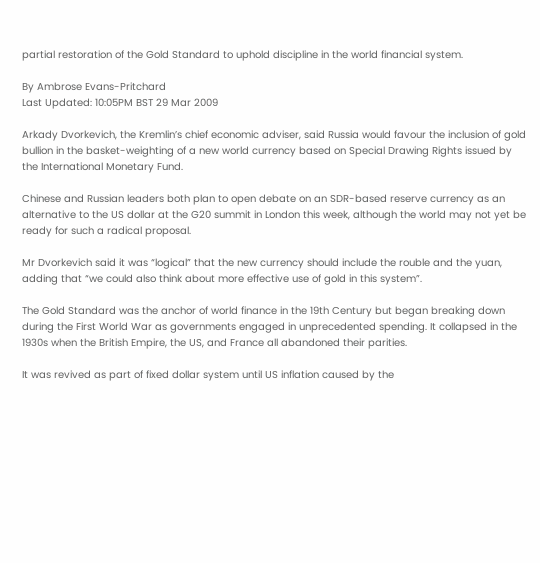partial restoration of the Gold Standard to uphold discipline in the world financial system.

By Ambrose Evans-Pritchard
Last Updated: 10:05PM BST 29 Mar 2009

Arkady Dvorkevich, the Kremlin’s chief economic adviser, said Russia would favour the inclusion of gold bullion in the basket-weighting of a new world currency based on Special Drawing Rights issued by the International Monetary Fund.

Chinese and Russian leaders both plan to open debate on an SDR-based reserve currency as an alternative to the US dollar at the G20 summit in London this week, although the world may not yet be ready for such a radical proposal.

Mr Dvorkevich said it was “logical” that the new currency should include the rouble and the yuan, adding that “we could also think about more effective use of gold in this system”.

The Gold Standard was the anchor of world finance in the 19th Century but began breaking down during the First World War as governments engaged in unprecedented spending. It collapsed in the 1930s when the British Empire, the US, and France all abandoned their parities.

It was revived as part of fixed dollar system until US inflation caused by the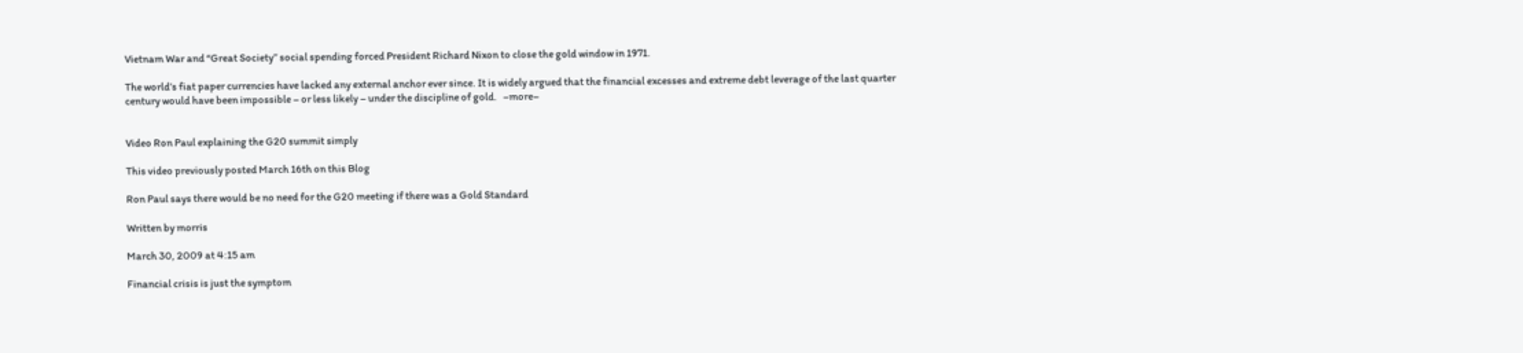Vietnam War and “Great Society” social spending forced President Richard Nixon to close the gold window in 1971.

The world’s fiat paper currencies have lacked any external anchor ever since. It is widely argued that the financial excesses and extreme debt leverage of the last quarter century would have been impossible – or less likely – under the discipline of gold.   –more–


Video Ron Paul explaining the G20 summit simply

This video previously posted March 16th on this Blog

Ron Paul says there would be no need for the G20 meeting if there was a Gold Standard

Written by morris

March 30, 2009 at 4:15 am

Financial crisis is just the symptom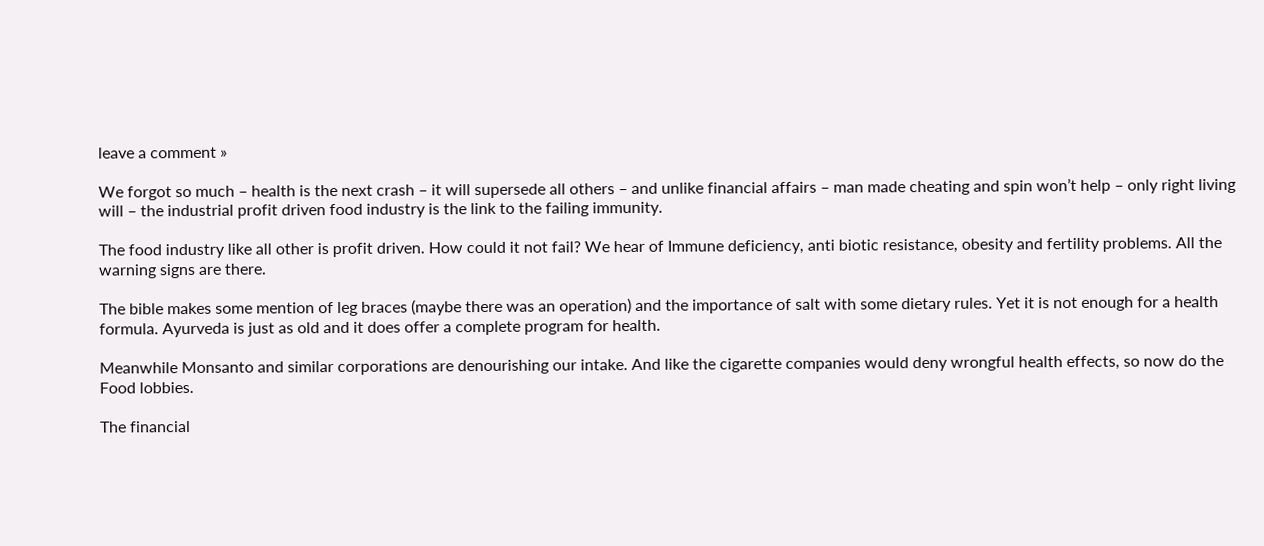leave a comment »

We forgot so much – health is the next crash – it will supersede all others – and unlike financial affairs – man made cheating and spin won’t help – only right living will – the industrial profit driven food industry is the link to the failing immunity.

The food industry like all other is profit driven. How could it not fail? We hear of Immune deficiency, anti biotic resistance, obesity and fertility problems. All the warning signs are there.

The bible makes some mention of leg braces (maybe there was an operation) and the importance of salt with some dietary rules. Yet it is not enough for a health formula. Ayurveda is just as old and it does offer a complete program for health.

Meanwhile Monsanto and similar corporations are denourishing our intake. And like the cigarette companies would deny wrongful health effects, so now do the Food lobbies.

The financial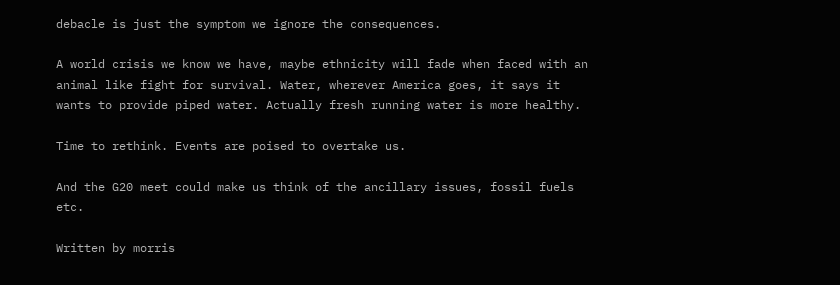debacle is just the symptom we ignore the consequences.

A world crisis we know we have, maybe ethnicity will fade when faced with an animal like fight for survival. Water, wherever America goes, it says it wants to provide piped water. Actually fresh running water is more healthy.

Time to rethink. Events are poised to overtake us.

And the G20 meet could make us think of the ancillary issues, fossil fuels etc.

Written by morris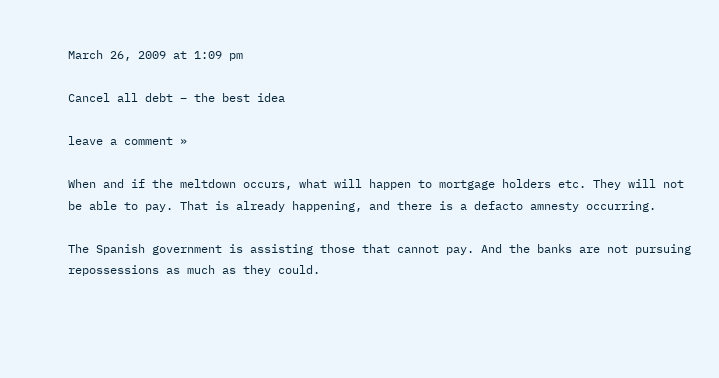March 26, 2009 at 1:09 pm

Cancel all debt – the best idea

leave a comment »

When and if the meltdown occurs, what will happen to mortgage holders etc. They will not be able to pay. That is already happening, and there is a defacto amnesty occurring.

The Spanish government is assisting those that cannot pay. And the banks are not pursuing repossessions as much as they could.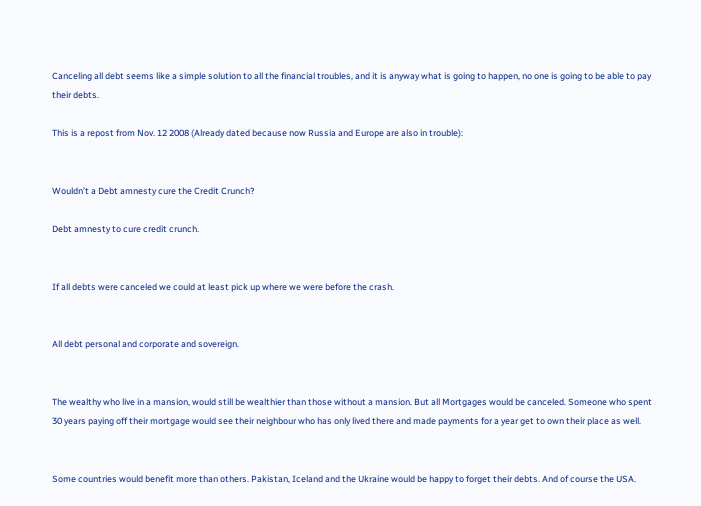Canceling all debt seems like a simple solution to all the financial troubles, and it is anyway what is going to happen, no one is going to be able to pay their debts.

This is a repost from Nov. 12 2008 (Already dated because now Russia and Europe are also in trouble):


Wouldn’t a Debt amnesty cure the Credit Crunch?

Debt amnesty to cure credit crunch.


If all debts were canceled we could at least pick up where we were before the crash.


All debt personal and corporate and sovereign.


The wealthy who live in a mansion, would still be wealthier than those without a mansion. But all Mortgages would be canceled. Someone who spent 30 years paying off their mortgage would see their neighbour who has only lived there and made payments for a year get to own their place as well.


Some countries would benefit more than others. Pakistan, Iceland and the Ukraine would be happy to forget their debts. And of course the USA.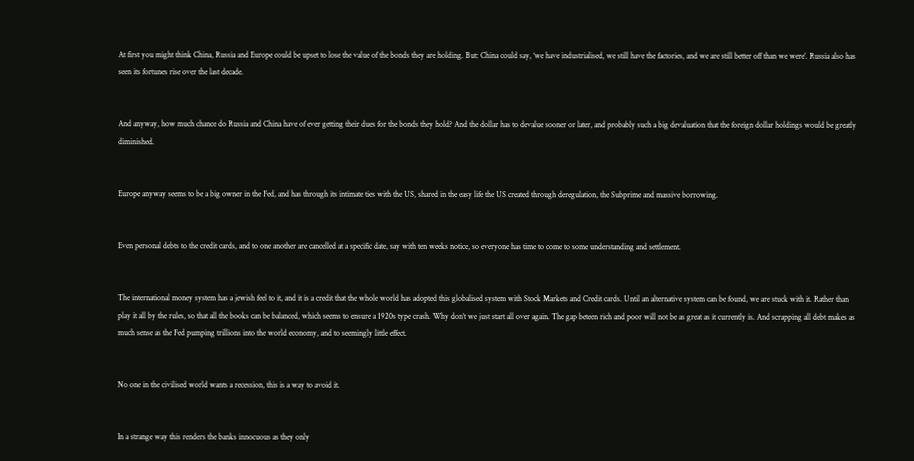At first you might think China, Russia and Europe could be upset to lose the value of the bonds they are holding. But: China could say, ‘we have industrialised, we still have the factories, and we are still better off than we were’. Russia also has seen its fortunes rise over the last decade.


And anyway, how much chance do Russia and China have of ever getting their dues for the bonds they hold? And the dollar has to devalue sooner or later, and probably such a big devaluation that the foreign dollar holdings would be greatly diminished.


Europe anyway seems to be a big owner in the Fed, and has through its intimate ties with the US, shared in the easy life the US created through deregulation, the Subprime and massive borrowing.


Even personal debts to the credit cards, and to one another are cancelled at a specific date, say with ten weeks notice, so everyone has time to come to some understanding and settlement.


The international money system has a jewish feel to it, and it is a credit that the whole world has adopted this globalised system with Stock Markets and Credit cards. Until an alternative system can be found, we are stuck with it. Rather than play it all by the rules, so that all the books can be balanced, which seems to ensure a 1920s type crash. Why don’t we just start all over again. The gap beteen rich and poor will not be as great as it currently is. And scrapping all debt makes as much sense as the Fed pumping trillions into the world economy, and to seemingly little effect.


No one in the civilised world wants a recession, this is a way to avoid it.


In a strange way this renders the banks innocuous as they only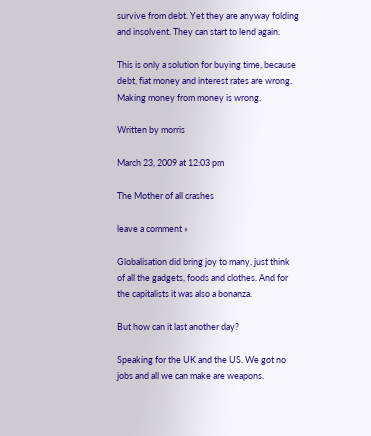survive from debt. Yet they are anyway folding and insolvent. They can start to lend again.

This is only a solution for buying time, because debt, fiat money and interest rates are wrong. Making money from money is wrong.

Written by morris

March 23, 2009 at 12:03 pm

The Mother of all crashes

leave a comment »

Globalisation did bring joy to many, just think of all the gadgets, foods and clothes. And for the capitalists it was also a bonanza.

But how can it last another day?

Speaking for the UK and the US. We got no jobs and all we can make are weapons.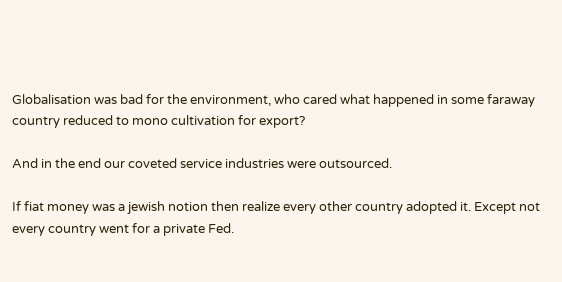Globalisation was bad for the environment, who cared what happened in some faraway country reduced to mono cultivation for export?

And in the end our coveted service industries were outsourced.

If fiat money was a jewish notion then realize every other country adopted it. Except not every country went for a private Fed.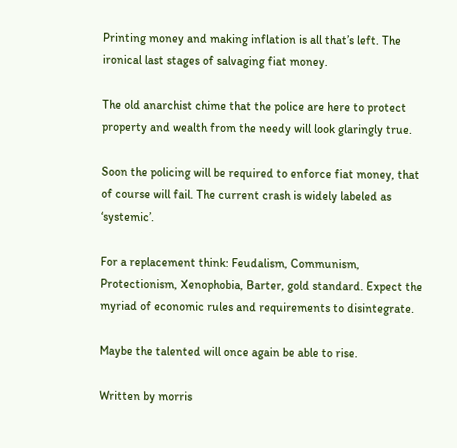Printing money and making inflation is all that’s left. The ironical last stages of salvaging fiat money.

The old anarchist chime that the police are here to protect property and wealth from the needy will look glaringly true.

Soon the policing will be required to enforce fiat money, that of course will fail. The current crash is widely labeled as ‘systemic’.

For a replacement think: Feudalism, Communism, Protectionism, Xenophobia, Barter, gold standard. Expect the myriad of economic rules and requirements to disintegrate.

Maybe the talented will once again be able to rise.

Written by morris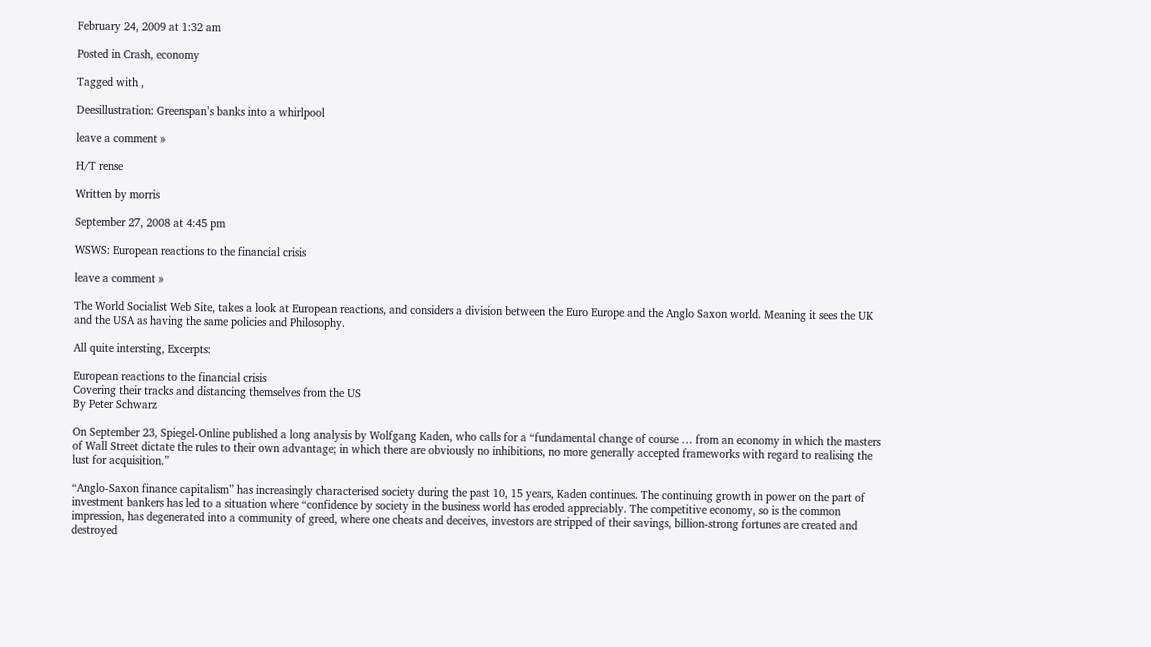February 24, 2009 at 1:32 am

Posted in Crash, economy

Tagged with ,

Deesillustration: Greenspan’s banks into a whirlpool

leave a comment »

H/T rense

Written by morris

September 27, 2008 at 4:45 pm

WSWS: European reactions to the financial crisis

leave a comment »

The World Socialist Web Site, takes a look at European reactions, and considers a division between the Euro Europe and the Anglo Saxon world. Meaning it sees the UK and the USA as having the same policies and Philosophy.

All quite intersting, Excerpts:

European reactions to the financial crisis
Covering their tracks and distancing themselves from the US
By Peter Schwarz

On September 23, Spiegel-Online published a long analysis by Wolfgang Kaden, who calls for a “fundamental change of course … from an economy in which the masters of Wall Street dictate the rules to their own advantage; in which there are obviously no inhibitions, no more generally accepted frameworks with regard to realising the lust for acquisition.”

“Anglo-Saxon finance capitalism” has increasingly characterised society during the past 10, 15 years, Kaden continues. The continuing growth in power on the part of investment bankers has led to a situation where “confidence by society in the business world has eroded appreciably. The competitive economy, so is the common impression, has degenerated into a community of greed, where one cheats and deceives, investors are stripped of their savings, billion-strong fortunes are created and destroyed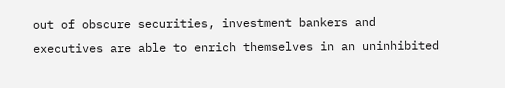out of obscure securities, investment bankers and executives are able to enrich themselves in an uninhibited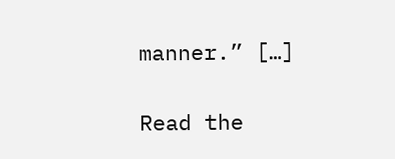manner.” […]

Read the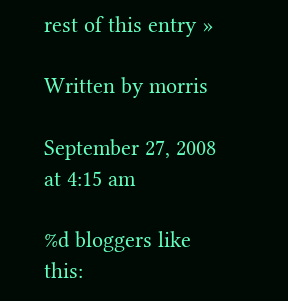rest of this entry »

Written by morris

September 27, 2008 at 4:15 am

%d bloggers like this: